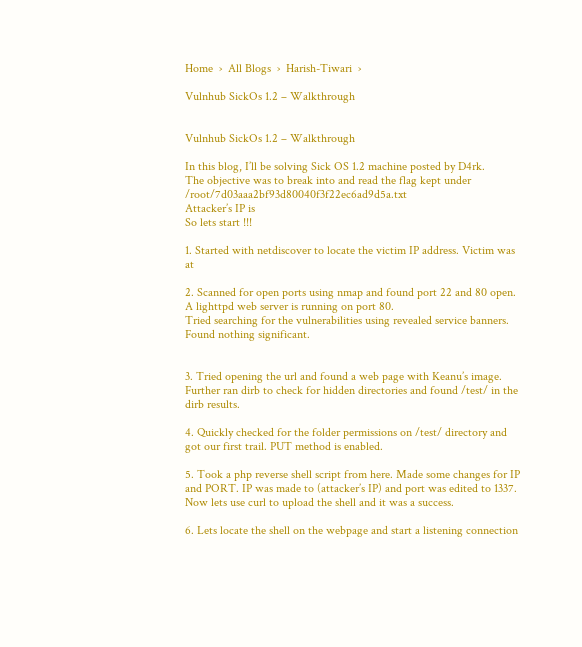Home  ›  All Blogs  ›  Harish-Tiwari  ›

Vulnhub SickOs 1.2 – Walkthrough


Vulnhub SickOs 1.2 – Walkthrough

In this blog, I’ll be solving Sick OS 1.2 machine posted by D4rk.
The objective was to break into and read the flag kept under /root/7d03aaa2bf93d80040f3f22ec6ad9d5a.txt
Attacker’s IP is
So lets start !!!

1. Started with netdiscover to locate the victim IP address. Victim was at

2. Scanned for open ports using nmap and found port 22 and 80 open. A lighttpd web server is running on port 80.
Tried searching for the vulnerabilities using revealed service banners. Found nothing significant.


3. Tried opening the url and found a web page with Keanu’s image. Further ran dirb to check for hidden directories and found /test/ in the dirb results.

4. Quickly checked for the folder permissions on /test/ directory and got our first trail. PUT method is enabled.

5. Took a php reverse shell script from here. Made some changes for IP and PORT. IP was made to (attacker’s IP) and port was edited to 1337. Now lets use curl to upload the shell and it was a success.

6. Lets locate the shell on the webpage and start a listening connection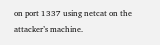on port 1337 using netcat on the attacker’s machine.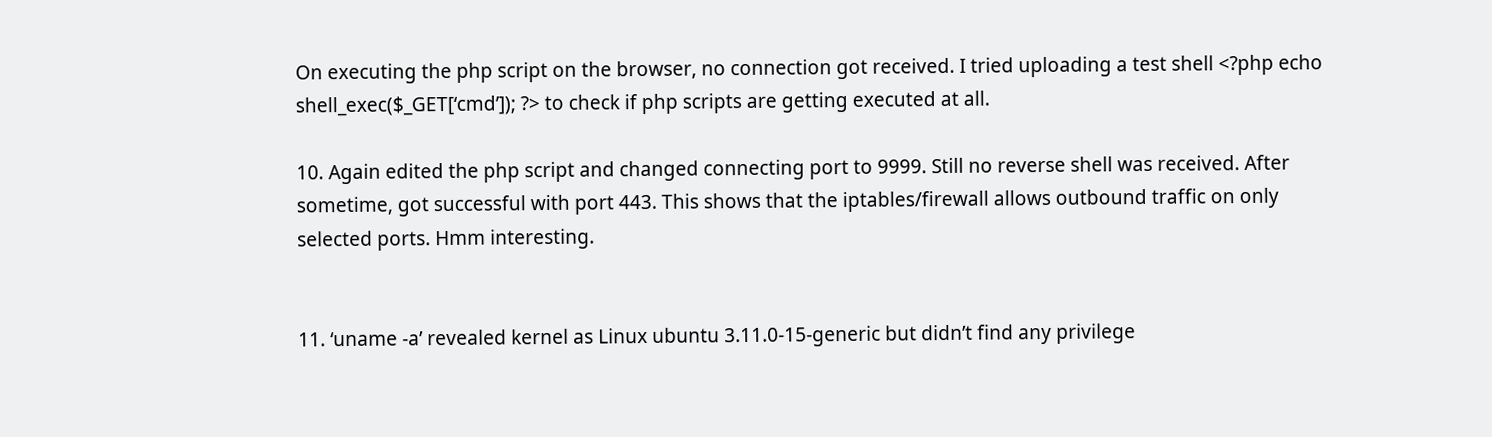On executing the php script on the browser, no connection got received. I tried uploading a test shell <?php echo shell_exec($_GET[‘cmd’]); ?> to check if php scripts are getting executed at all.

10. Again edited the php script and changed connecting port to 9999. Still no reverse shell was received. After sometime, got successful with port 443. This shows that the iptables/firewall allows outbound traffic on only selected ports. Hmm interesting.


11. ‘uname -a’ revealed kernel as Linux ubuntu 3.11.0-15-generic but didn’t find any privilege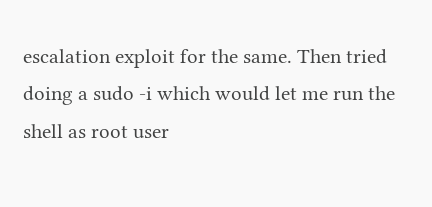escalation exploit for the same. Then tried doing a sudo -i which would let me run the shell as root user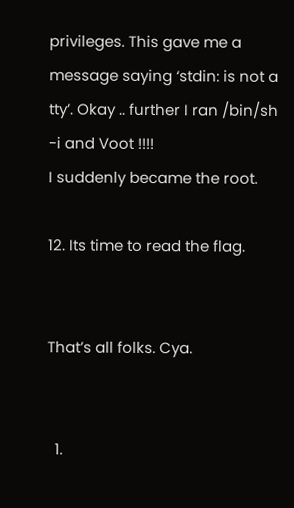privileges. This gave me a message saying ‘stdin: is not a tty’. Okay .. further I ran /bin/sh -i and Voot !!!!
I suddenly became the root.

12. Its time to read the flag.


That’s all folks. Cya.


  1.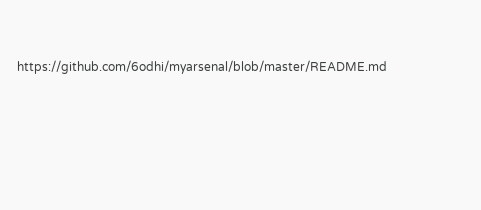https://github.com/6odhi/myarsenal/blob/master/README.md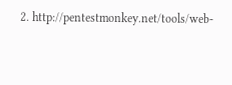2. http://pentestmonkey.net/tools/web-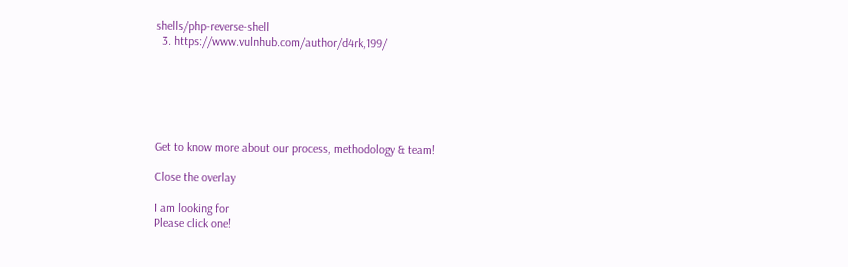shells/php-reverse-shell
  3. https://www.vulnhub.com/author/d4rk,199/






Get to know more about our process, methodology & team!

Close the overlay

I am looking for
Please click one!